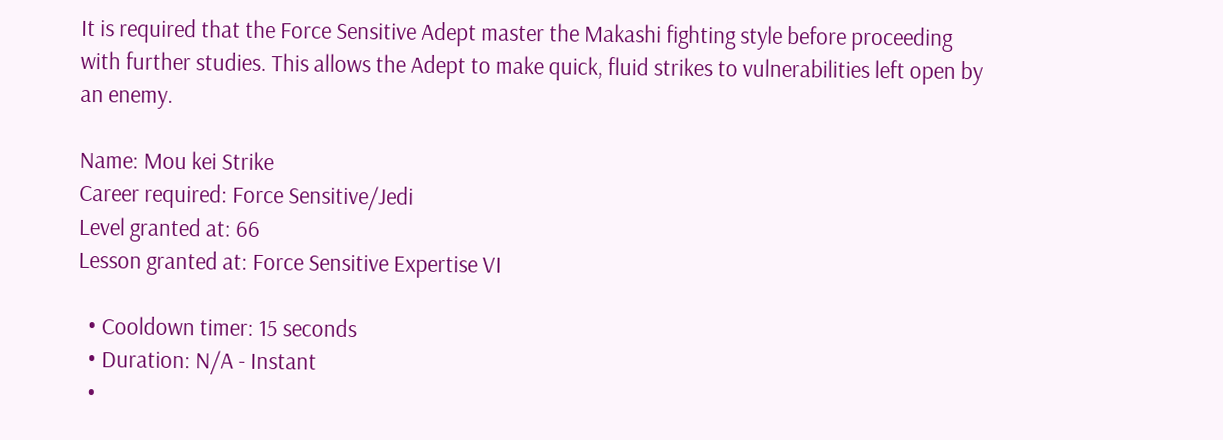It is required that the Force Sensitive Adept master the Makashi fighting style before proceeding with further studies. This allows the Adept to make quick, fluid strikes to vulnerabilities left open by an enemy.

Name: Mou kei Strike
Career required: Force Sensitive/Jedi
Level granted at: 66
Lesson granted at: Force Sensitive Expertise VI

  • Cooldown timer: 15 seconds
  • Duration: N/A - Instant
  •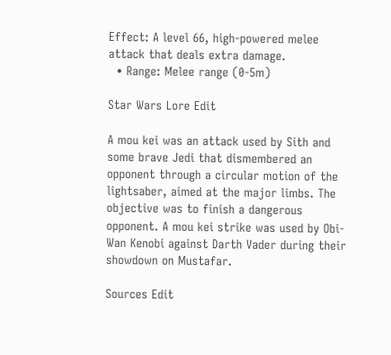Effect: A level 66, high-powered melee attack that deals extra damage.
  • Range: Melee range (0-5m)

Star Wars Lore Edit

A mou kei was an attack used by Sith and some brave Jedi that dismembered an opponent through a circular motion of the lightsaber, aimed at the major limbs. The objective was to finish a dangerous opponent. A mou kei strike was used by Obi-Wan Kenobi against Darth Vader during their showdown on Mustafar.

Sources Edit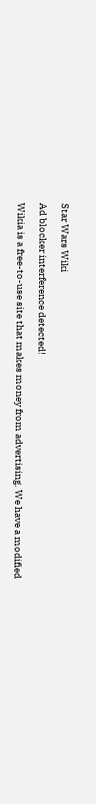Star Wars Wiki

Ad blocker interference detected!

Wikia is a free-to-use site that makes money from advertising. We have a modified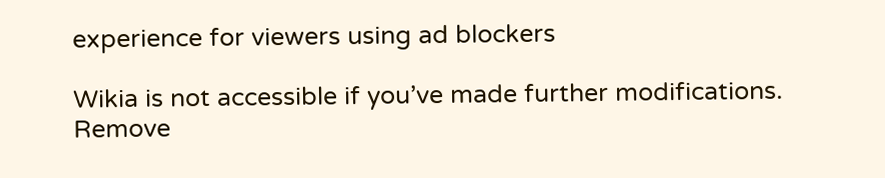experience for viewers using ad blockers

Wikia is not accessible if you’ve made further modifications. Remove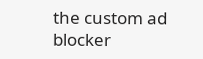the custom ad blocker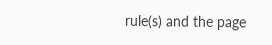rule(s) and the page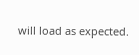will load as expected.